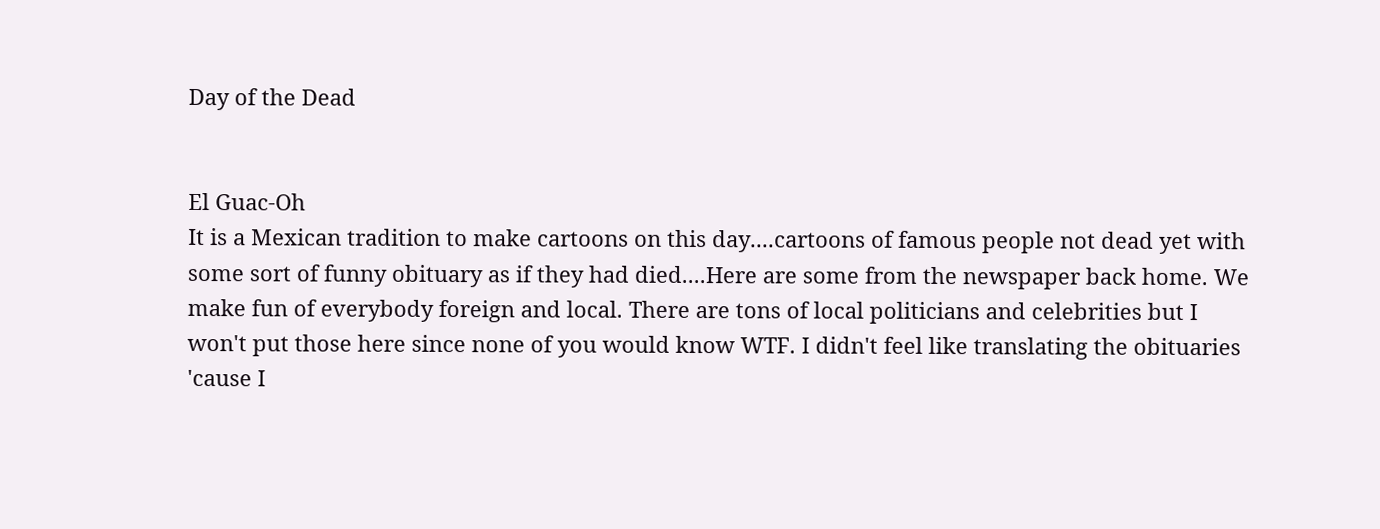Day of the Dead


El Guac-Oh
It is a Mexican tradition to make cartoons on this day....cartoons of famous people not dead yet with some sort of funny obituary as if they had died....Here are some from the newspaper back home. We make fun of everybody foreign and local. There are tons of local politicians and celebrities but I won't put those here since none of you would know WTF. I didn't feel like translating the obituaries 'cause I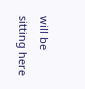will be sitting here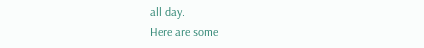all day.
Here are some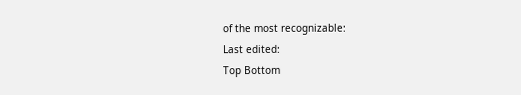of the most recognizable:
Last edited:
Top Bottom